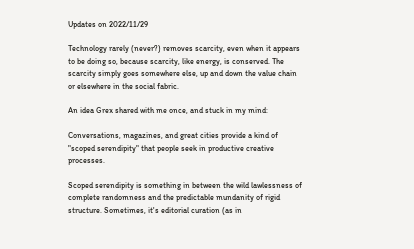Updates on 2022/11/29

Technology rarely (never?) removes scarcity, even when it appears to be doing so, because scarcity, like energy, is conserved. The scarcity simply goes somewhere else, up and down the value chain or elsewhere in the social fabric.

An idea Grex shared with me once, and stuck in my mind:

Conversations, magazines, and great cities provide a kind of "scoped serendipity" that people seek in productive creative processes.

Scoped serendipity is something in between the wild lawlessness of complete randomness and the predictable mundanity of rigid structure. Sometimes, it's editorial curation (as in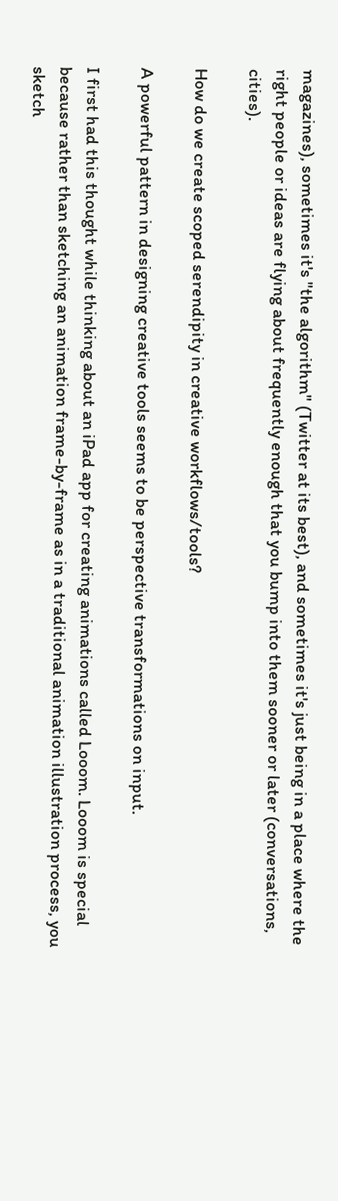magazines), sometimes it's "the algorithm" (Twitter at its best), and sometimes it's just being in a place where the right people or ideas are flying about frequently enough that you bump into them sooner or later (conversations, cities).

How do we create scoped serendipity in creative workflows/tools?

A powerful pattern in designing creative tools seems to be perspective transformations on input.

I first had this thought while thinking about an iPad app for creating animations called Looom. Looom is special because rather than sketching an animation frame-by-frame as in a traditional animation illustration process, you sketch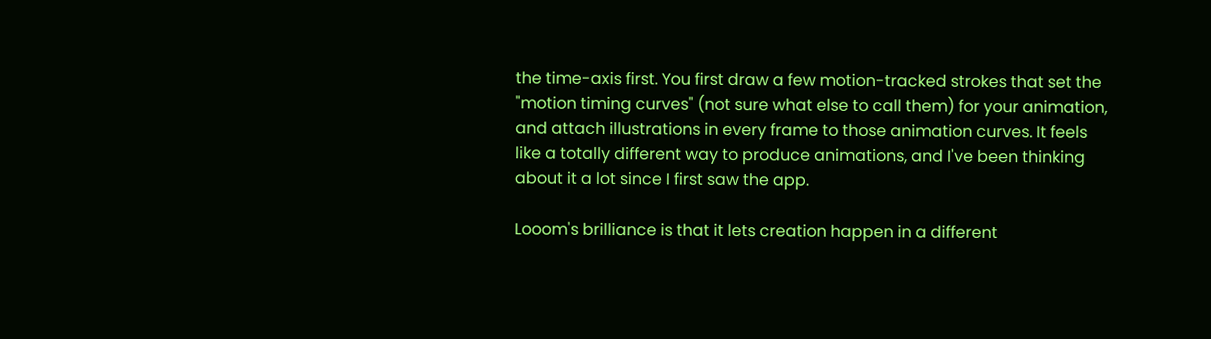the time-axis first. You first draw a few motion-tracked strokes that set the "motion timing curves" (not sure what else to call them) for your animation, and attach illustrations in every frame to those animation curves. It feels like a totally different way to produce animations, and I've been thinking about it a lot since I first saw the app.

Looom's brilliance is that it lets creation happen in a different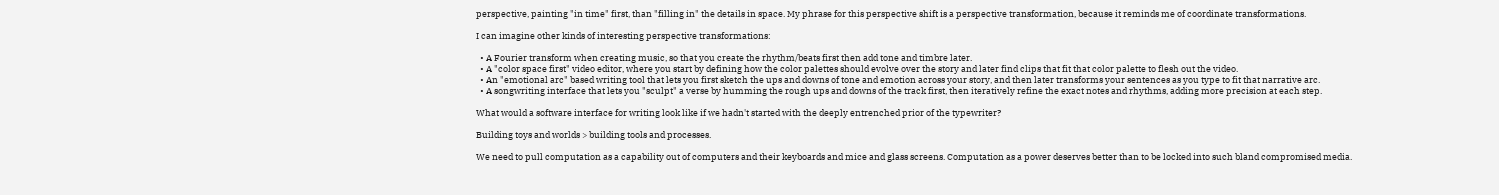perspective, painting "in time" first, than "filling in" the details in space. My phrase for this perspective shift is a perspective transformation, because it reminds me of coordinate transformations.

I can imagine other kinds of interesting perspective transformations:

  • A Fourier transform when creating music, so that you create the rhythm/beats first then add tone and timbre later.
  • A "color space first" video editor, where you start by defining how the color palettes should evolve over the story and later find clips that fit that color palette to flesh out the video.
  • An "emotional arc" based writing tool that lets you first sketch the ups and downs of tone and emotion across your story, and then later transforms your sentences as you type to fit that narrative arc.
  • A songwriting interface that lets you "sculpt" a verse by humming the rough ups and downs of the track first, then iteratively refine the exact notes and rhythms, adding more precision at each step.

What would a software interface for writing look like if we hadn't started with the deeply entrenched prior of the typewriter?

Building toys and worlds > building tools and processes.

We need to pull computation as a capability out of computers and their keyboards and mice and glass screens. Computation as a power deserves better than to be locked into such bland compromised media.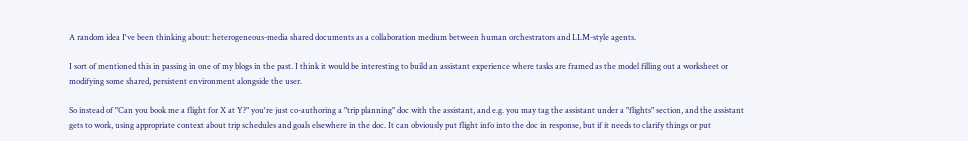A random idea I've been thinking about: heterogeneous-media shared documents as a collaboration medium between human orchestrators and LLM-style agents.

I sort of mentioned this in passing in one of my blogs in the past. I think it would be interesting to build an assistant experience where tasks are framed as the model filling out a worksheet or modifying some shared, persistent environment alongside the user.

So instead of "Can you book me a flight for X at Y?" you're just co-authoring a "trip planning" doc with the assistant, and e.g. you may tag the assistant under a "flights" section, and the assistant gets to work, using appropriate context about trip schedules and goals elsewhere in the doc. It can obviously put flight info into the doc in response, but if it needs to clarify things or put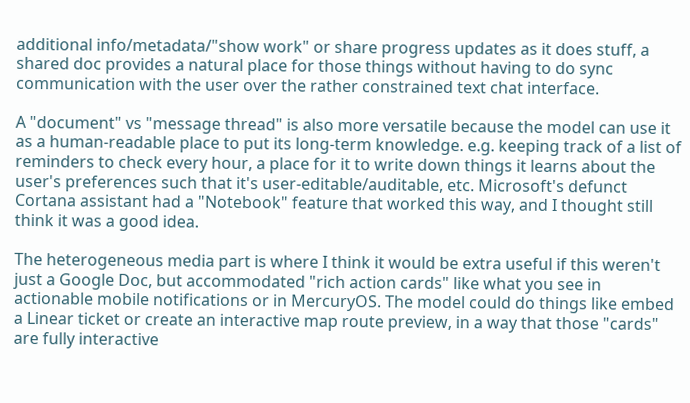additional info/metadata/"show work" or share progress updates as it does stuff, a shared doc provides a natural place for those things without having to do sync communication with the user over the rather constrained text chat interface.

A "document" vs "message thread" is also more versatile because the model can use it as a human-readable place to put its long-term knowledge. e.g. keeping track of a list of reminders to check every hour, a place for it to write down things it learns about the user's preferences such that it's user-editable/auditable, etc. Microsoft's defunct Cortana assistant had a "Notebook" feature that worked this way, and I thought still think it was a good idea.

The heterogeneous media part is where I think it would be extra useful if this weren't just a Google Doc, but accommodated "rich action cards" like what you see in actionable mobile notifications or in MercuryOS. The model could do things like embed a Linear ticket or create an interactive map route preview, in a way that those "cards" are fully interactive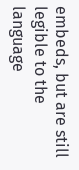embeds, but are still legible to the language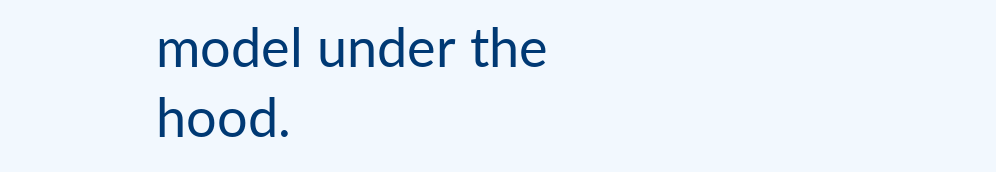model under the hood.